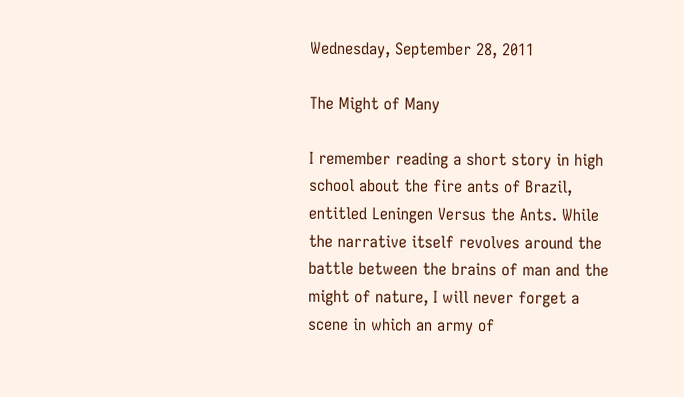Wednesday, September 28, 2011

The Might of Many

I remember reading a short story in high school about the fire ants of Brazil, entitled Leningen Versus the Ants. While the narrative itself revolves around the battle between the brains of man and the might of nature, I will never forget a scene in which an army of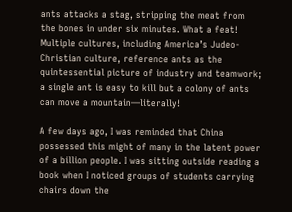ants attacks a stag, stripping the meat from the bones in under six minutes. What a feat! Multiple cultures, including America’s Judeo-Christian culture, reference ants as the quintessential picture of industry and teamwork; a single ant is easy to kill but a colony of ants can move a mountain—literally!

A few days ago, I was reminded that China possessed this might of many in the latent power of a billion people. I was sitting outside reading a book when I noticed groups of students carrying chairs down the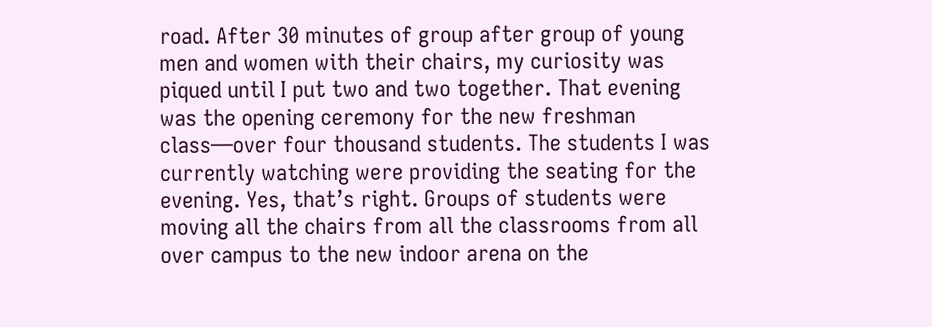road. After 30 minutes of group after group of young men and women with their chairs, my curiosity was piqued until I put two and two together. That evening was the opening ceremony for the new freshman class—over four thousand students. The students I was currently watching were providing the seating for the evening. Yes, that’s right. Groups of students were moving all the chairs from all the classrooms from all over campus to the new indoor arena on the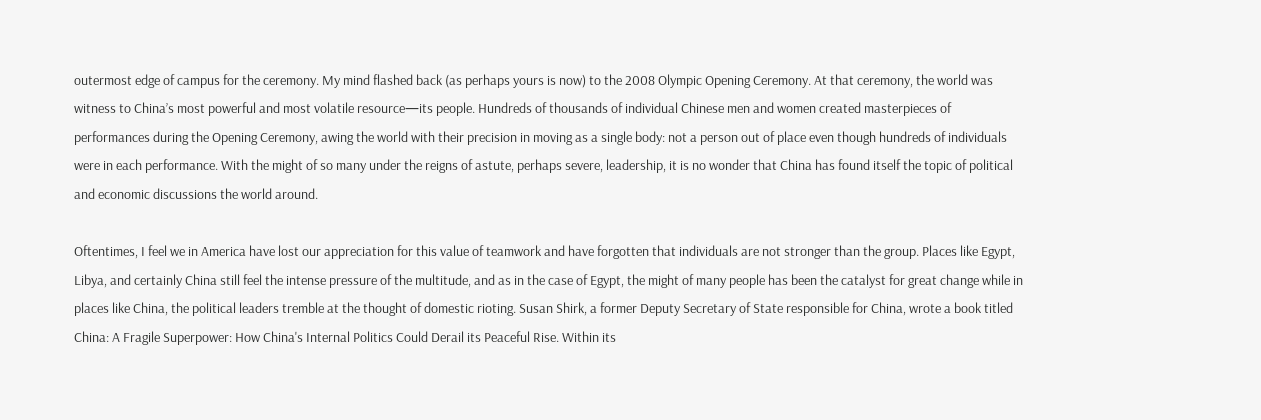outermost edge of campus for the ceremony. My mind flashed back (as perhaps yours is now) to the 2008 Olympic Opening Ceremony. At that ceremony, the world was witness to China’s most powerful and most volatile resource—its people. Hundreds of thousands of individual Chinese men and women created masterpieces of performances during the Opening Ceremony, awing the world with their precision in moving as a single body: not a person out of place even though hundreds of individuals were in each performance. With the might of so many under the reigns of astute, perhaps severe, leadership, it is no wonder that China has found itself the topic of political and economic discussions the world around.

Oftentimes, I feel we in America have lost our appreciation for this value of teamwork and have forgotten that individuals are not stronger than the group. Places like Egypt, Libya, and certainly China still feel the intense pressure of the multitude, and as in the case of Egypt, the might of many people has been the catalyst for great change while in places like China, the political leaders tremble at the thought of domestic rioting. Susan Shirk, a former Deputy Secretary of State responsible for China, wrote a book titled China: A Fragile Superpower: How China's Internal Politics Could Derail its Peaceful Rise. Within its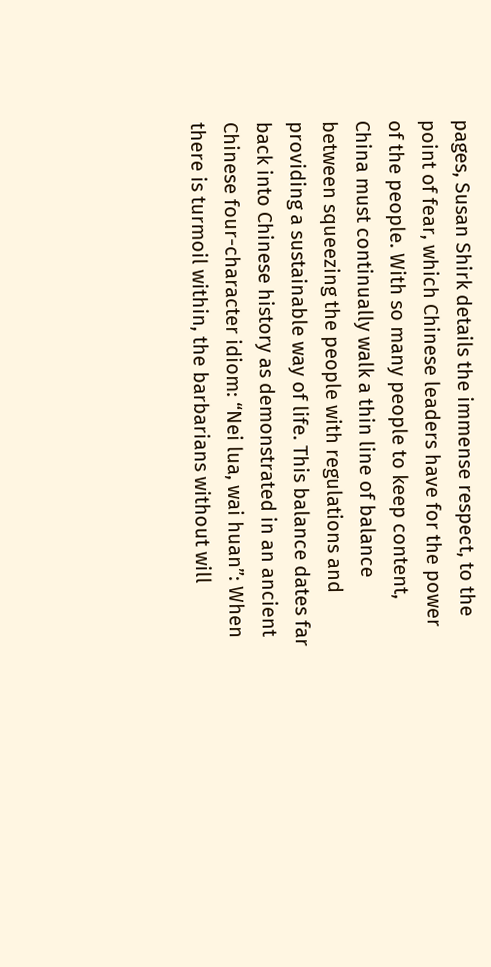pages, Susan Shirk details the immense respect, to the point of fear, which Chinese leaders have for the power of the people. With so many people to keep content, China must continually walk a thin line of balance between squeezing the people with regulations and providing a sustainable way of life. This balance dates far back into Chinese history as demonstrated in an ancient Chinese four-character idiom: “Nei lua, wai huan”: When there is turmoil within, the barbarians without will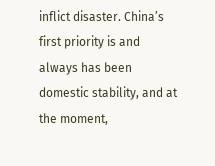inflict disaster. China’s first priority is and always has been domestic stability, and at the moment,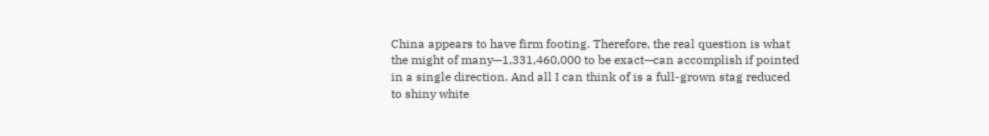China appears to have firm footing. Therefore, the real question is what the might of many—1,331,460,000 to be exact—can accomplish if pointed in a single direction. And all I can think of is a full-grown stag reduced to shiny white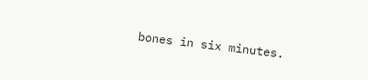bones in six minutes.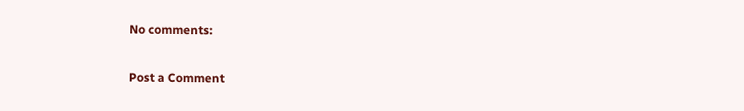No comments:

Post a Comment